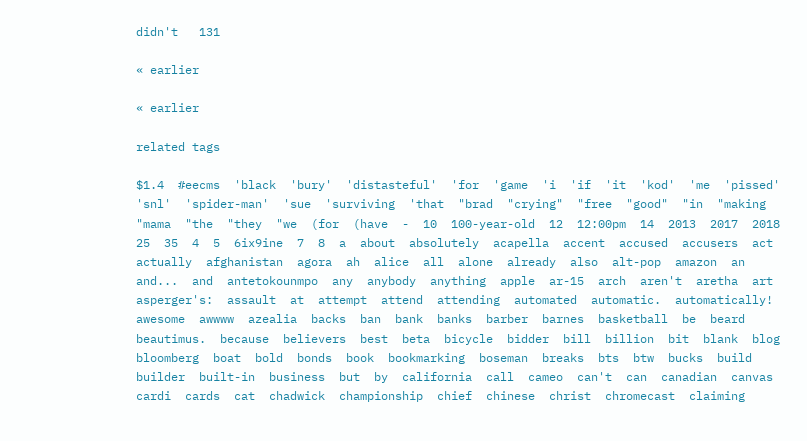didn't   131

« earlier

« earlier

related tags

$1.4  #eecms  'black  'bury'  'distasteful'  'for  'game  'i  'if  'it  'kod'  'me  'pissed'  'snl'  'spider-man'  'sue  'surviving  'that  "brad  "crying"  "free  "good"  "in  "making  "mama  "the  "they  "we  (for  (have  -  10  100-year-old  12  12:00pm  14  2013  2017  2018  25  35  4  5  6ix9ine  7  8  a  about  absolutely  acapella  accent  accused  accusers  act  actually  afghanistan  agora  ah  alice  all  alone  already  also  alt-pop  amazon  an  and...  and  antetokounmpo  any  anybody  anything  apple  ar-15  arch  aren't  aretha  art  asperger's:  assault  at  attempt  attend  attending  automated  automatic.  automatically!  awesome  awwww  azealia  backs  ban  bank  banks  barber  barnes  basketball  be  beard  beautimus.  because  believers  best  beta  bicycle  bidder  bill  billion  bit  blank  blog  bloomberg  boat  bold  bonds  book  bookmarking  boseman  breaks  bts  btw  bucks  build  builder  built-in  business  but  by  california  call  cameo  can't  can  canadian  canvas  cardi  cards  cat  chadwick  championship  chief  chinese  christ  chromecast  claiming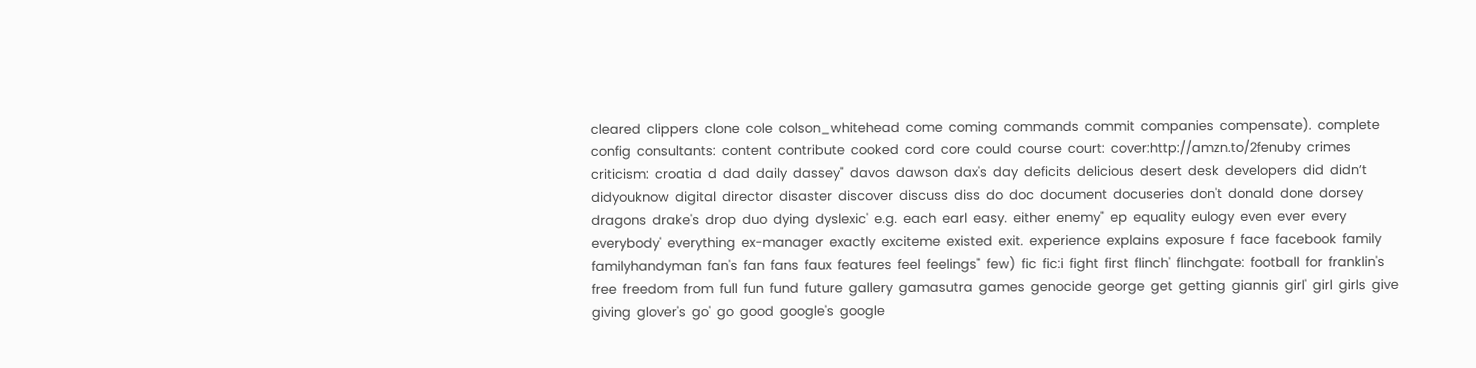cleared  clippers  clone  cole  colson_whitehead  come  coming  commands  commit  companies  compensate).  complete  config  consultants:  content  contribute  cooked  cord  core  could  course  court:  cover:http://amzn.to/2fenuby  crimes  criticism:  croatia  d  dad  daily  dassey"  davos  dawson  dax's  day  deficits  delicious  desert  desk  developers  did  didn’t  didyouknow  digital  director  disaster  discover  discuss  diss  do  doc  document  docuseries  don't  donald  done  dorsey  dragons  drake's  drop  duo  dying  dyslexic'  e.g.  each  earl  easy.  either  enemy"  ep  equality  eulogy  even  ever  every  everybody'  everything  ex-manager  exactly  exciteme  existed  exit.  experience  explains  exposure  f  face  facebook  family  familyhandyman  fan's  fan  fans  faux  features  feel  feelings"  few)  fic  fic:i  fight  first  flinch'  flinchgate:  football  for  franklin's  free  freedom  from  full  fun  fund  future  gallery  gamasutra  games  genocide  george  get  getting  giannis  girl'  girl  girls  give  giving  glover's  go'  go  good  google's  google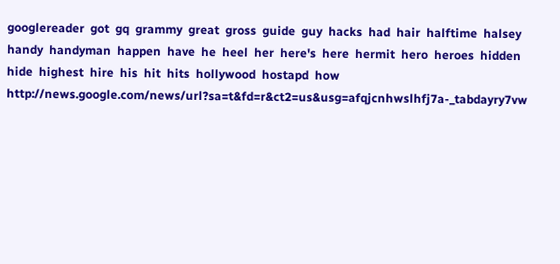googlereader  got  gq  grammy  great  gross  guide  guy  hacks  had  hair  halftime  halsey  handy  handyman  happen  have  he  heel  her  here's  here  hermit  hero  heroes  hidden  hide  highest  hire  his  hit  hits  hollywood  hostapd  how  http://news.google.com/news/url?sa=t&fd=r&ct2=us&usg=afqjcnhwslhfj7a-_tabdayry7vw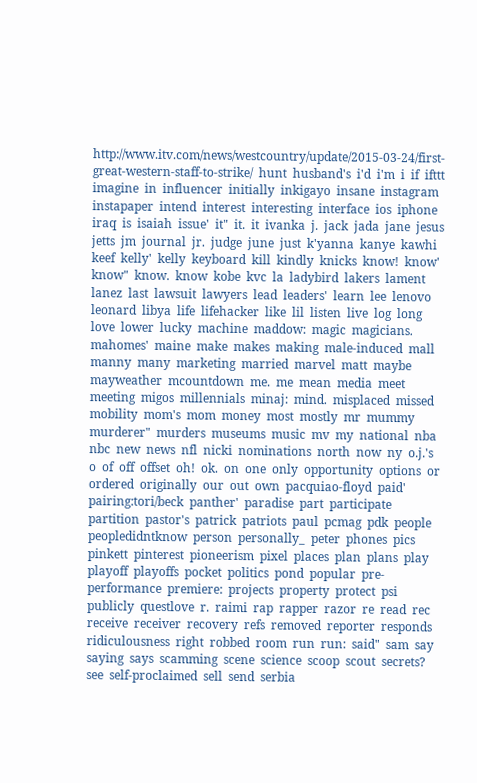http://www.itv.com/news/westcountry/update/2015-03-24/first-great-western-staff-to-strike/  hunt  husband's  i'd  i'm  i  if  ifttt  imagine  in  influencer  initially  inkigayo  insane  instagram  instapaper  intend  interest  interesting  interface  ios  iphone  iraq  is  isaiah  issue'  it"  it.  it  ivanka  j.  jack  jada  jane  jesus  jetts  jm  journal  jr.  judge  june  just  k'yanna  kanye  kawhi  keef  kelly'  kelly  keyboard  kill  kindly  knicks  know!  know'  know"  know.  know  kobe  kvc  la  ladybird  lakers  lament  lanez  last  lawsuit  lawyers  lead  leaders'  learn  lee  lenovo  leonard  libya  life  lifehacker  like  lil  listen  live  log  long  love  lower  lucky  machine  maddow:  magic  magicians.  mahomes'  maine  make  makes  making  male-induced  mall  manny  many  marketing  married  marvel  matt  maybe  mayweather  mcountdown  me.  me  mean  media  meet  meeting  migos  millennials  minaj:  mind.  misplaced  missed  mobility  mom's  mom  money  most  mostly  mr  mummy  murderer"  murders  museums  music  mv  my  national  nba  nbc  new  news  nfl  nicki  nominations  north  now  ny  o.j.'s  o  of  off  offset  oh!  ok.  on  one  only  opportunity  options  or  ordered  originally  our  out  own  pacquiao-floyd  paid'  pairing:tori/beck  panther'  paradise  part  participate  partition  pastor's  patrick  patriots  paul  pcmag  pdk  people  peopledidntknow  person  personally_  peter  phones  pics  pinkett  pinterest  pioneerism  pixel  places  plan  plans  play  playoff  playoffs  pocket  politics  pond  popular  pre-performance  premiere:  projects  property  protect  psi  publicly  questlove  r.  raimi  rap  rapper  razor  re  read  rec  receive  receiver  recovery  refs  removed  reporter  responds  ridiculousness  right  robbed  room  run  run:  said"  sam  say  saying  says  scamming  scene  science  scoop  scout  secrets?  see  self-proclaimed  sell  send  serbia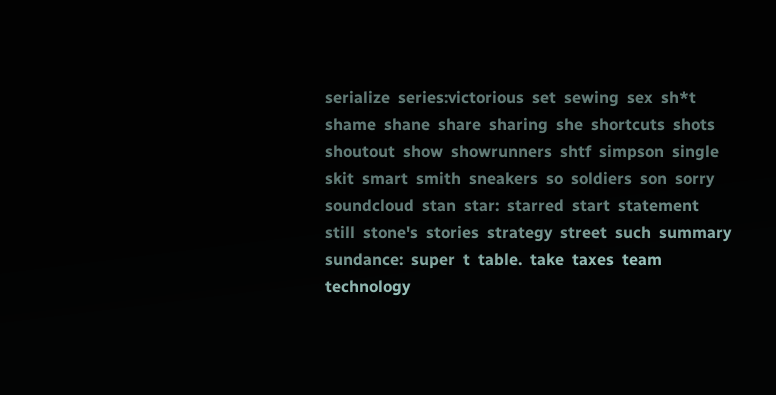serialize  series:victorious  set  sewing  sex  sh*t  shame  shane  share  sharing  she  shortcuts  shots  shoutout  show  showrunners  shtf  simpson  single  skit  smart  smith  sneakers  so  soldiers  son  sorry  soundcloud  stan  star:  starred  start  statement  still  stone's  stories  strategy  street  such  summary  sundance:  super  t  table.  take  taxes  team  technology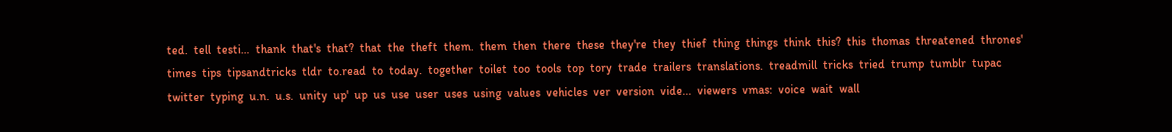ted.  tell  testi…  thank  that's  that?  that  the  theft  them.  them  then  there  these  they're  they  thief  thing  things  think  this?  this  thomas  threatened  thrones'  times  tips  tipsandtricks  tldr  to.read  to  today.  together  toilet  too  tools  top  tory  trade  trailers  translations.  treadmill  tricks  tried  trump  tumblr  tupac  twitter  typing  u.n.  u.s.  unity  up'  up  us  use  user  uses  using  values  vehicles  ver  version  vide...  viewers  vmas:  voice  wait  wall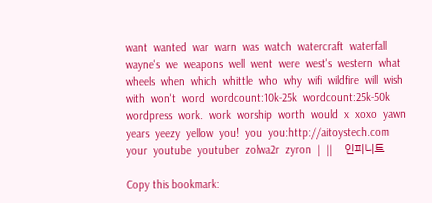want  wanted  war  warn  was  watch  watercraft  waterfall  wayne's  we  weapons  well  went  were  west's  western  what  wheels  when  which  whittle  who  why  wifi  wildfire  will  wish  with  won't  word  wordcount:10k-25k  wordcount:25k-50k  wordpress  work.  work  worship  worth  would  x  xoxo  yawn  years  yeezy  yellow  you!  you  you:http://aitoystech.com  your  youtube  youtuber  zolwa2r  zyron  |  ||    인피니트

Copy this bookmark: